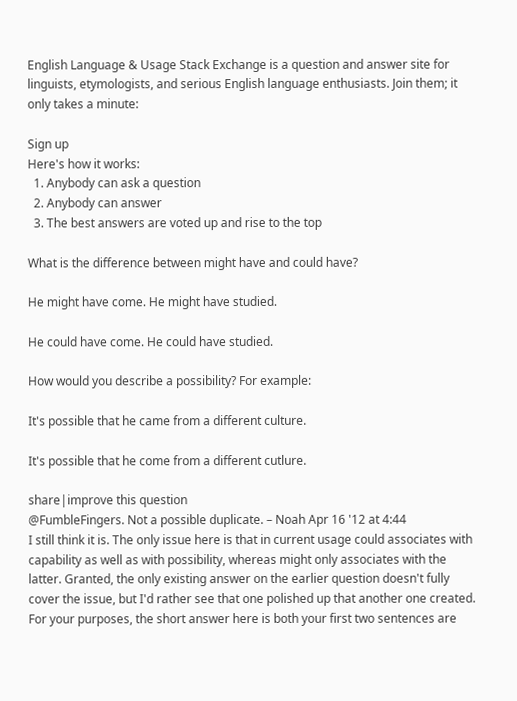English Language & Usage Stack Exchange is a question and answer site for linguists, etymologists, and serious English language enthusiasts. Join them; it only takes a minute:

Sign up
Here's how it works:
  1. Anybody can ask a question
  2. Anybody can answer
  3. The best answers are voted up and rise to the top

What is the difference between might have and could have?

He might have come. He might have studied.

He could have come. He could have studied.

How would you describe a possibility? For example:

It's possible that he came from a different culture.

It's possible that he come from a different cutlure.

share|improve this question
@FumbleFingers. Not a possible duplicate. – Noah Apr 16 '12 at 4:44
I still think it is. The only issue here is that in current usage could associates with capability as well as with possibility, whereas might only associates with the latter. Granted, the only existing answer on the earlier question doesn't fully cover the issue, but I'd rather see that one polished up that another one created. For your purposes, the short answer here is both your first two sentences are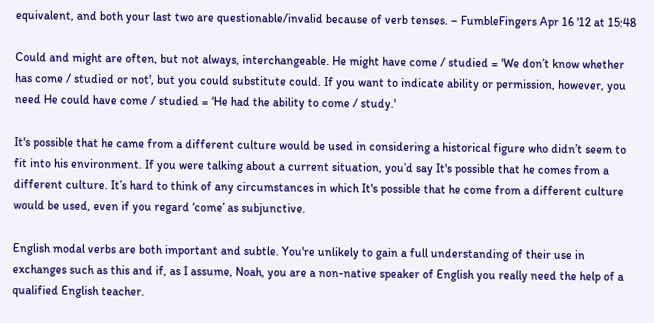equivalent, and both your last two are questionable/invalid because of verb tenses. – FumbleFingers Apr 16 '12 at 15:48

Could and might are often, but not always, interchangeable. He might have come / studied = 'We don’t know whether has come / studied or not', but you could substitute could. If you want to indicate ability or permission, however, you need He could have come / studied = ‘He had the ability to come / study.'

It's possible that he came from a different culture would be used in considering a historical figure who didn’t seem to fit into his environment. If you were talking about a current situation, you’d say It's possible that he comes from a different culture. It’s hard to think of any circumstances in which It's possible that he come from a different culture would be used, even if you regard ‘come’ as subjunctive.

English modal verbs are both important and subtle. You're unlikely to gain a full understanding of their use in exchanges such as this and if, as I assume, Noah, you are a non-native speaker of English you really need the help of a qualified English teacher.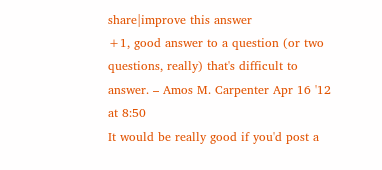share|improve this answer
+1, good answer to a question (or two questions, really) that's difficult to answer. – Amos M. Carpenter Apr 16 '12 at 8:50
It would be really good if you'd post a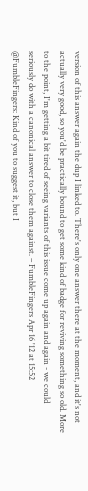version of this answer again the dup I linked to. There's only one answer there at the moment, and it's not actually very good, so you'd be practically bound to get some kind of badge for reviving something so old. More to the point, I'm getting a bit tired of seeing variants of this issue come up again and again - we could seriously do with a canonical answer to close them against. – FumbleFingers Apr 16 '12 at 15:52
@FumbleFingers: Kind of you to suggest it, but I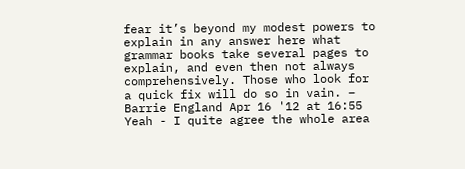fear it’s beyond my modest powers to explain in any answer here what grammar books take several pages to explain, and even then not always comprehensively. Those who look for a quick fix will do so in vain. – Barrie England Apr 16 '12 at 16:55
Yeah - I quite agree the whole area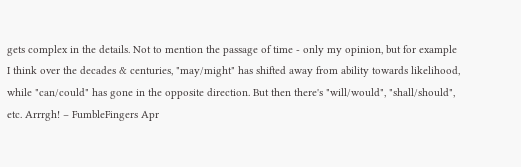gets complex in the details. Not to mention the passage of time - only my opinion, but for example I think over the decades & centuries, "may/might" has shifted away from ability towards likelihood, while "can/could" has gone in the opposite direction. But then there's "will/would", "shall/should", etc. Arrrgh! – FumbleFingers Apr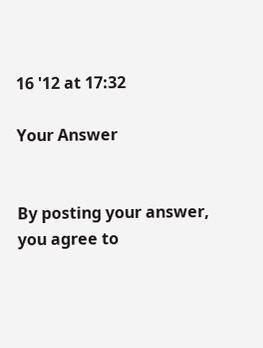16 '12 at 17:32

Your Answer


By posting your answer, you agree to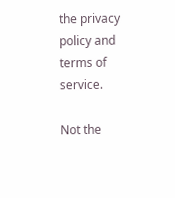the privacy policy and terms of service.

Not the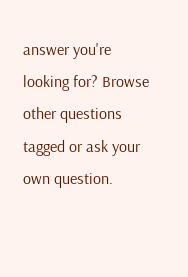answer you're looking for? Browse other questions tagged or ask your own question.